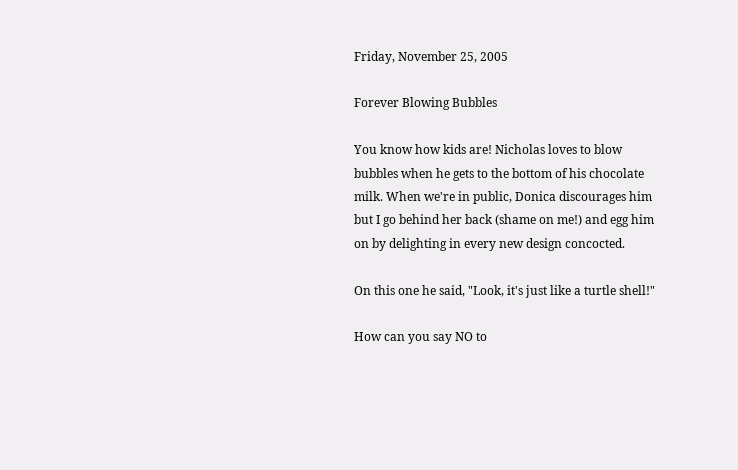Friday, November 25, 2005

Forever Blowing Bubbles

You know how kids are! Nicholas loves to blow bubbles when he gets to the bottom of his chocolate milk. When we're in public, Donica discourages him but I go behind her back (shame on me!) and egg him on by delighting in every new design concocted.

On this one he said, "Look, it's just like a turtle shell!"

How can you say NO to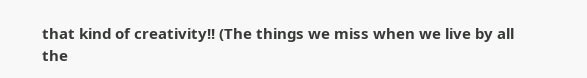that kind of creativity!! (The things we miss when we live by all the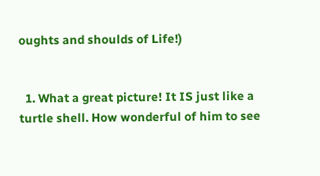oughts and shoulds of Life!)


  1. What a great picture! It IS just like a turtle shell. How wonderful of him to see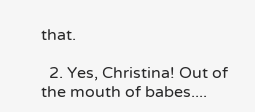that.

  2. Yes, Christina! Out of the mouth of babes....